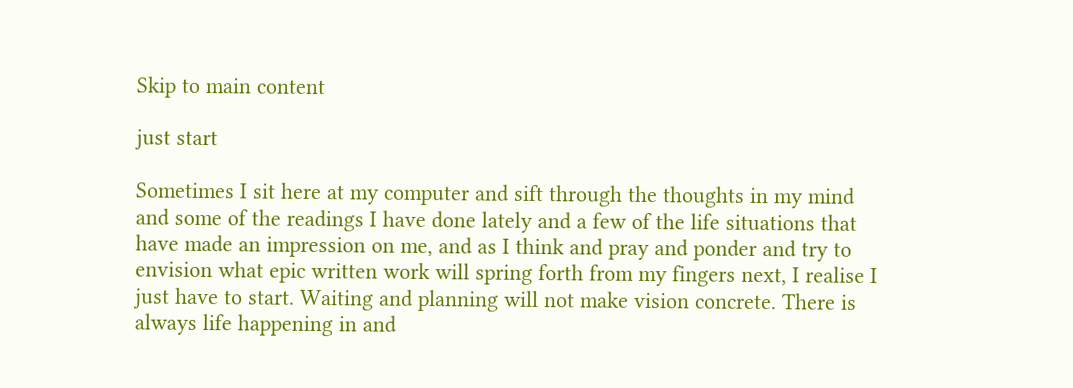Skip to main content

just start

Sometimes I sit here at my computer and sift through the thoughts in my mind and some of the readings I have done lately and a few of the life situations that have made an impression on me, and as I think and pray and ponder and try to envision what epic written work will spring forth from my fingers next, I realise I just have to start. Waiting and planning will not make vision concrete. There is always life happening in and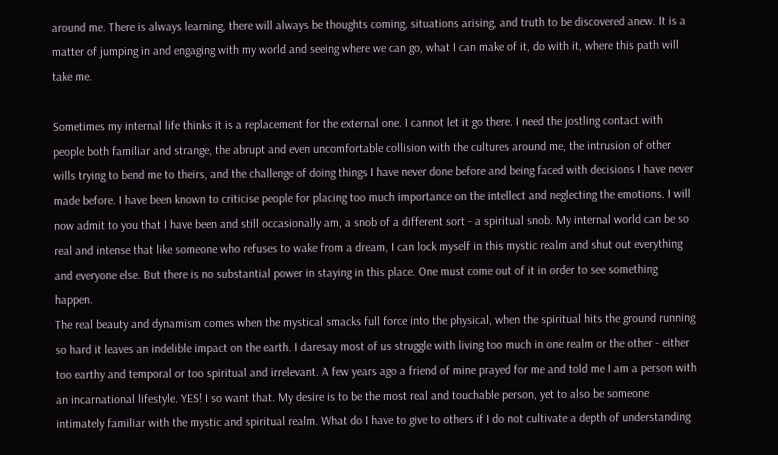around me. There is always learning, there will always be thoughts coming, situations arising, and truth to be discovered anew. It is a matter of jumping in and engaging with my world and seeing where we can go, what I can make of it, do with it, where this path will take me.

Sometimes my internal life thinks it is a replacement for the external one. I cannot let it go there. I need the jostling contact with people both familiar and strange, the abrupt and even uncomfortable collision with the cultures around me, the intrusion of other wills trying to bend me to theirs, and the challenge of doing things I have never done before and being faced with decisions I have never made before. I have been known to criticise people for placing too much importance on the intellect and neglecting the emotions. I will now admit to you that I have been and still occasionally am, a snob of a different sort - a spiritual snob. My internal world can be so real and intense that like someone who refuses to wake from a dream, I can lock myself in this mystic realm and shut out everything and everyone else. But there is no substantial power in staying in this place. One must come out of it in order to see something happen.
The real beauty and dynamism comes when the mystical smacks full force into the physical, when the spiritual hits the ground running so hard it leaves an indelible impact on the earth. I daresay most of us struggle with living too much in one realm or the other - either too earthy and temporal or too spiritual and irrelevant. A few years ago a friend of mine prayed for me and told me I am a person with an incarnational lifestyle. YES! I so want that. My desire is to be the most real and touchable person, yet to also be someone intimately familiar with the mystic and spiritual realm. What do I have to give to others if I do not cultivate a depth of understanding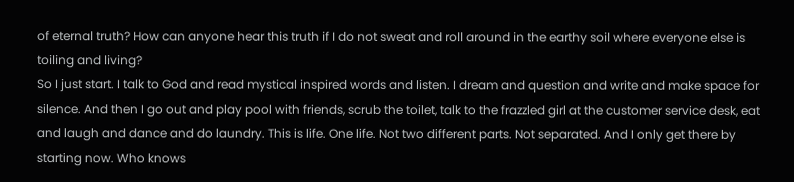of eternal truth? How can anyone hear this truth if I do not sweat and roll around in the earthy soil where everyone else is toiling and living?
So I just start. I talk to God and read mystical inspired words and listen. I dream and question and write and make space for silence. And then I go out and play pool with friends, scrub the toilet, talk to the frazzled girl at the customer service desk, eat and laugh and dance and do laundry. This is life. One life. Not two different parts. Not separated. And I only get there by starting now. Who knows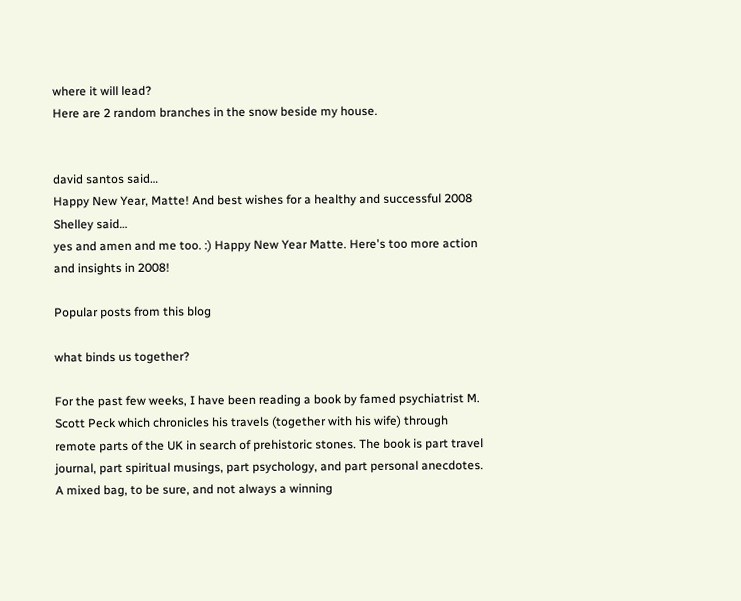where it will lead?
Here are 2 random branches in the snow beside my house.


david santos said…
Happy New Year, Matte! And best wishes for a healthy and successful 2008
Shelley said…
yes and amen and me too. :) Happy New Year Matte. Here's too more action and insights in 2008!

Popular posts from this blog

what binds us together?

For the past few weeks, I have been reading a book by famed psychiatrist M. Scott Peck which chronicles his travels (together with his wife) through remote parts of the UK in search of prehistoric stones. The book is part travel journal, part spiritual musings, part psychology, and part personal anecdotes. A mixed bag, to be sure, and not always a winning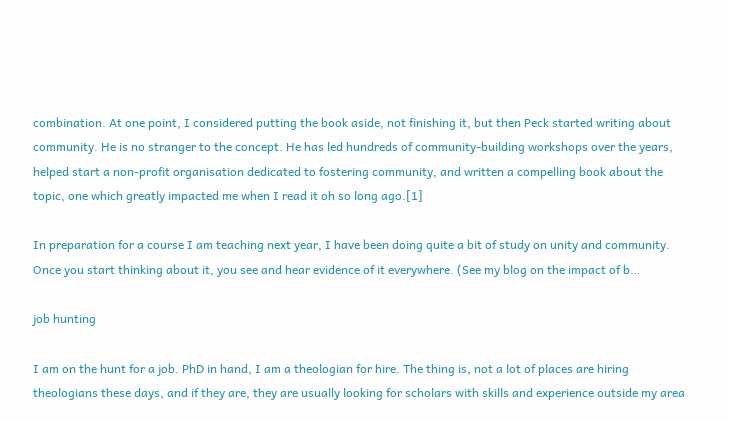combination. At one point, I considered putting the book aside, not finishing it, but then Peck started writing about community. He is no stranger to the concept. He has led hundreds of community-building workshops over the years, helped start a non-profit organisation dedicated to fostering community, and written a compelling book about the topic, one which greatly impacted me when I read it oh so long ago.[1]

In preparation for a course I am teaching next year, I have been doing quite a bit of study on unity and community. Once you start thinking about it, you see and hear evidence of it everywhere. (See my blog on the impact of b…

job hunting

I am on the hunt for a job. PhD in hand, I am a theologian for hire. The thing is, not a lot of places are hiring theologians these days, and if they are, they are usually looking for scholars with skills and experience outside my area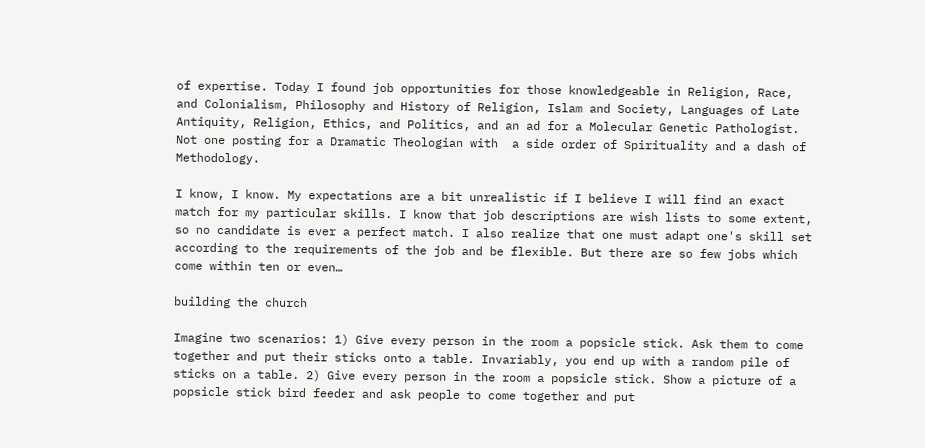of expertise. Today I found job opportunities for those knowledgeable in Religion, Race, and Colonialism, Philosophy and History of Religion, Islam and Society, Languages of Late Antiquity, Religion, Ethics, and Politics, and an ad for a Molecular Genetic Pathologist. Not one posting for a Dramatic Theologian with  a side order of Spirituality and a dash of Methodology.

I know, I know. My expectations are a bit unrealistic if I believe I will find an exact match for my particular skills. I know that job descriptions are wish lists to some extent, so no candidate is ever a perfect match. I also realize that one must adapt one's skill set according to the requirements of the job and be flexible. But there are so few jobs which come within ten or even…

building the church

Imagine two scenarios: 1) Give every person in the room a popsicle stick. Ask them to come together and put their sticks onto a table. Invariably, you end up with a random pile of sticks on a table. 2) Give every person in the room a popsicle stick. Show a picture of a popsicle stick bird feeder and ask people to come together and put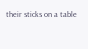their sticks on a table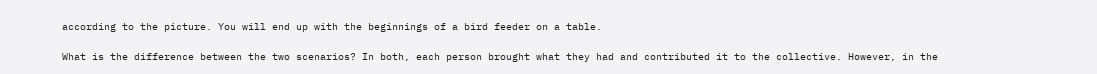according to the picture. You will end up with the beginnings of a bird feeder on a table.

What is the difference between the two scenarios? In both, each person brought what they had and contributed it to the collective. However, in the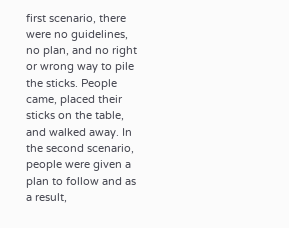first scenario, there were no guidelines, no plan, and no right or wrong way to pile the sticks. People came, placed their sticks on the table, and walked away. In the second scenario, people were given a plan to follow and as a result,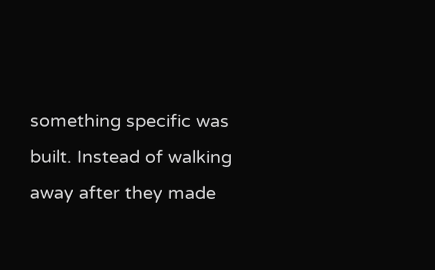something specific was built. Instead of walking away after they made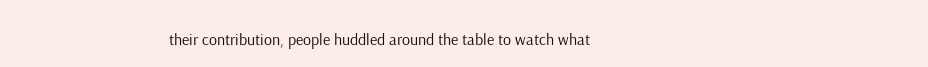their contribution, people huddled around the table to watch what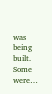was being built. Some were…